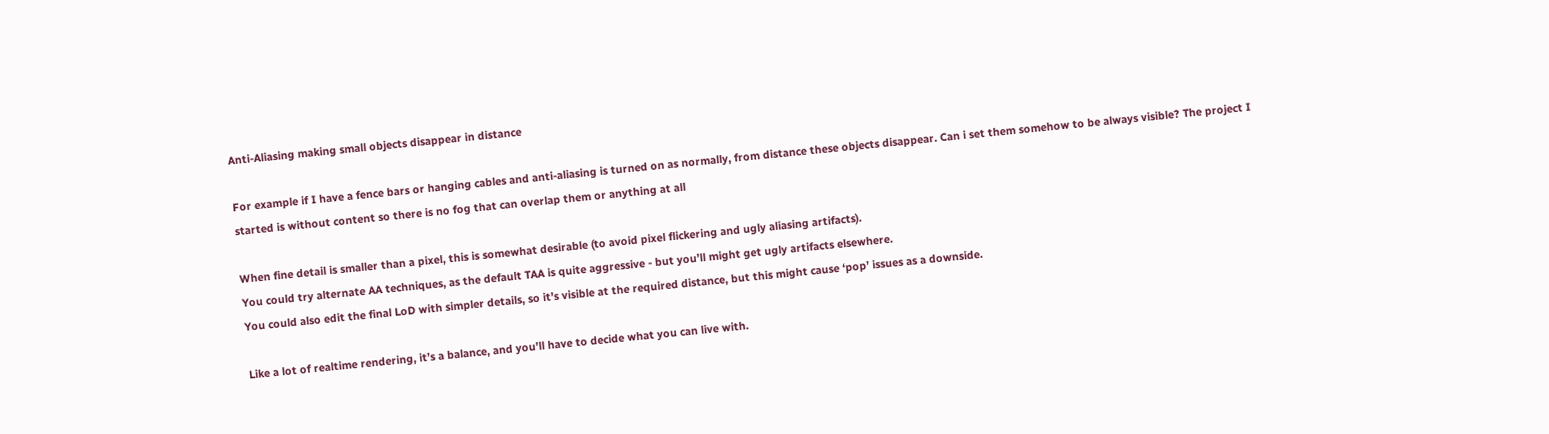Anti-Aliasing making small objects disappear in distance

For example if I have a fence bars or hanging cables and anti-aliasing is turned on as normally, from distance these objects disappear. Can i set them somehow to be always visible? The project I started is without content so there is no fog that can overlap them or anything at all

When fine detail is smaller than a pixel, this is somewhat desirable (to avoid pixel flickering and ugly aliasing artifacts).
You could try alternate AA techniques, as the default TAA is quite aggressive - but you’ll might get ugly artifacts elsewhere.
You could also edit the final LoD with simpler details, so it’s visible at the required distance, but this might cause ‘pop’ issues as a downside.

Like a lot of realtime rendering, it’s a balance, and you’ll have to decide what you can live with.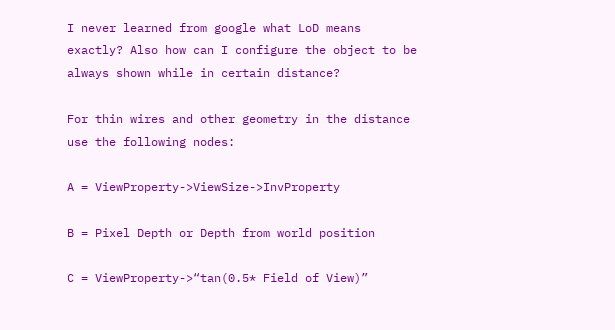I never learned from google what LoD means exactly? Also how can I configure the object to be always shown while in certain distance?

For thin wires and other geometry in the distance use the following nodes:

A = ViewProperty->ViewSize->InvProperty

B = Pixel Depth or Depth from world position

C = ViewProperty->“tan(0.5* Field of View)”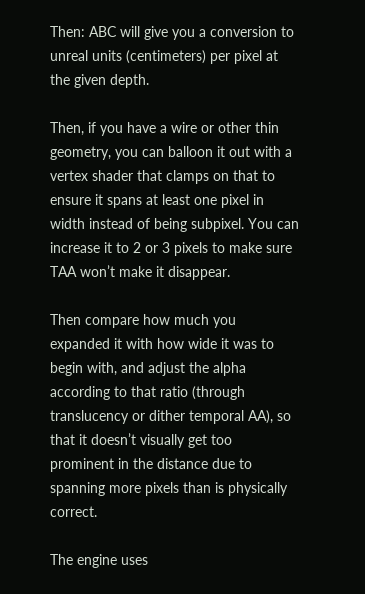Then: ABC will give you a conversion to unreal units (centimeters) per pixel at the given depth.

Then, if you have a wire or other thin geometry, you can balloon it out with a vertex shader that clamps on that to ensure it spans at least one pixel in width instead of being subpixel. You can increase it to 2 or 3 pixels to make sure TAA won’t make it disappear.

Then compare how much you expanded it with how wide it was to begin with, and adjust the alpha according to that ratio (through translucency or dither temporal AA), so that it doesn’t visually get too prominent in the distance due to spanning more pixels than is physically correct.

The engine uses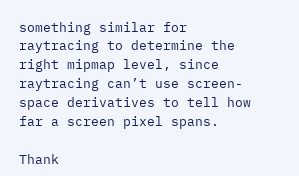something similar for raytracing to determine the right mipmap level, since raytracing can’t use screen-space derivatives to tell how far a screen pixel spans.

Thank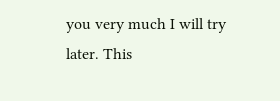you very much I will try later. This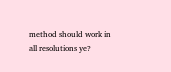method should work in all resolutions ye?